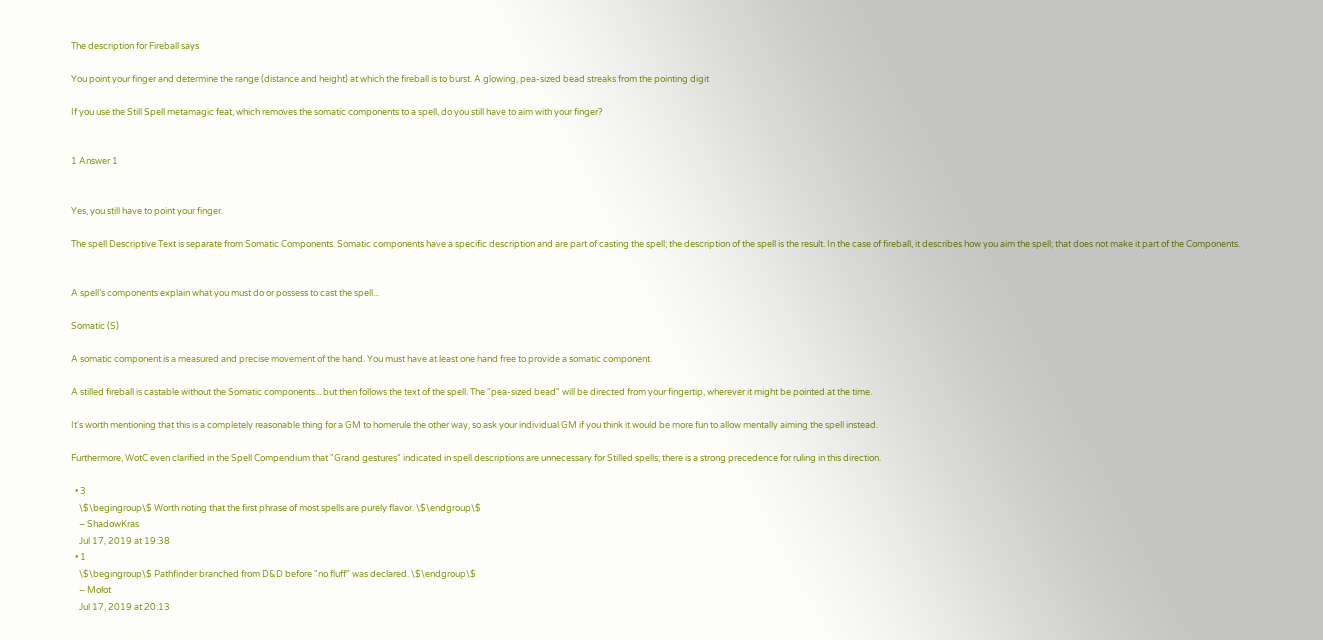The description for Fireball says

You point your finger and determine the range (distance and height) at which the fireball is to burst. A glowing, pea-sized bead streaks from the pointing digit

If you use the Still Spell metamagic feat, which removes the somatic components to a spell, do you still have to aim with your finger?


1 Answer 1


Yes, you still have to point your finger.

The spell Descriptive Text is separate from Somatic Components. Somatic components have a specific description and are part of casting the spell; the description of the spell is the result. In the case of fireball, it describes how you aim the spell; that does not make it part of the Components.


A spell’s components explain what you must do or possess to cast the spell...

Somatic (S)

A somatic component is a measured and precise movement of the hand. You must have at least one hand free to provide a somatic component.

A stilled fireball is castable without the Somatic components... but then follows the text of the spell. The "pea-sized bead" will be directed from your fingertip, wherever it might be pointed at the time.

It's worth mentioning that this is a completely reasonable thing for a GM to homerule the other way, so ask your individual GM if you think it would be more fun to allow mentally aiming the spell instead.

Furthermore, WotC even clarified in the Spell Compendium that "Grand gestures" indicated in spell descriptions are unnecessary for Stilled spells; there is a strong precedence for ruling in this direction.

  • 3
    \$\begingroup\$ Worth noting that the first phrase of most spells are purely flavor. \$\endgroup\$
    – ShadowKras
    Jul 17, 2019 at 19:38
  • 1
    \$\begingroup\$ Pathfinder branched from D&D before "no fluff" was declared. \$\endgroup\$
    – Mołot
    Jul 17, 2019 at 20:13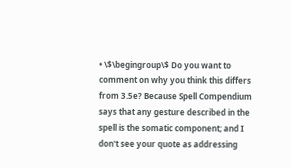• \$\begingroup\$ Do you want to comment on why you think this differs from 3.5e? Because Spell Compendium says that any gesture described in the spell is the somatic component; and I don't see your quote as addressing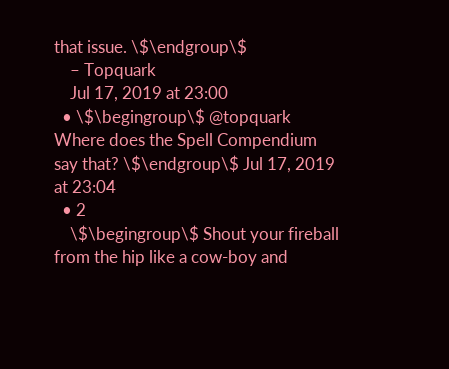that issue. \$\endgroup\$
    – Topquark
    Jul 17, 2019 at 23:00
  • \$\begingroup\$ @topquark Where does the Spell Compendium say that? \$\endgroup\$ Jul 17, 2019 at 23:04
  • 2
    \$\begingroup\$ Shout your fireball from the hip like a cow-boy and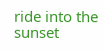ride into the sunset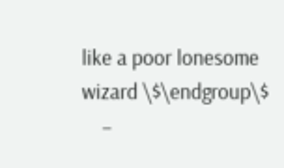like a poor lonesome wizard \$\endgroup\$
    –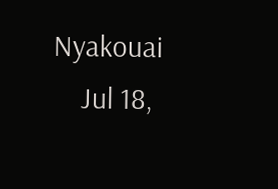Nyakouai
    Jul 18,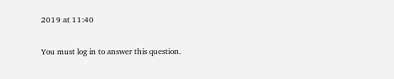2019 at 11:40

You must log in to answer this question.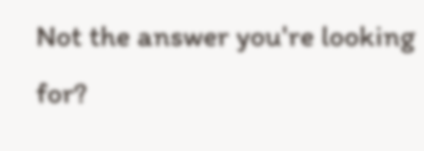Not the answer you're looking for?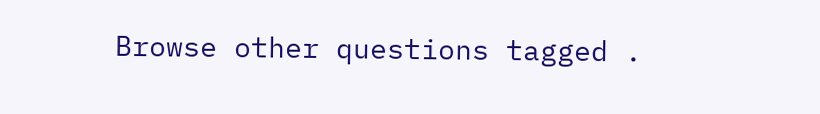Browse other questions tagged .